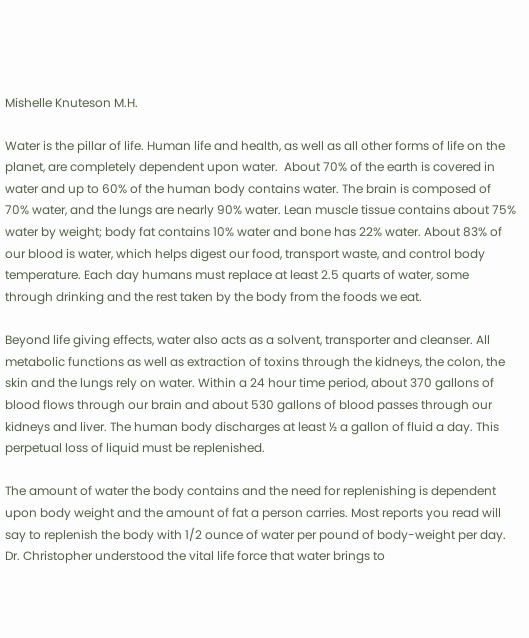Mishelle Knuteson M.H.

Water is the pillar of life. Human life and health, as well as all other forms of life on the planet, are completely dependent upon water.  About 70% of the earth is covered in water and up to 60% of the human body contains water. The brain is composed of 70% water, and the lungs are nearly 90% water. Lean muscle tissue contains about 75% water by weight; body fat contains 10% water and bone has 22% water. About 83% of our blood is water, which helps digest our food, transport waste, and control body temperature. Each day humans must replace at least 2.5 quarts of water, some through drinking and the rest taken by the body from the foods we eat.

Beyond life giving effects, water also acts as a solvent, transporter and cleanser. All metabolic functions as well as extraction of toxins through the kidneys, the colon, the skin and the lungs rely on water. Within a 24 hour time period, about 370 gallons of blood flows through our brain and about 530 gallons of blood passes through our kidneys and liver. The human body discharges at least ½ a gallon of fluid a day. This perpetual loss of liquid must be replenished.

The amount of water the body contains and the need for replenishing is dependent upon body weight and the amount of fat a person carries. Most reports you read will say to replenish the body with 1/2 ounce of water per pound of body-weight per day. Dr. Christopher understood the vital life force that water brings to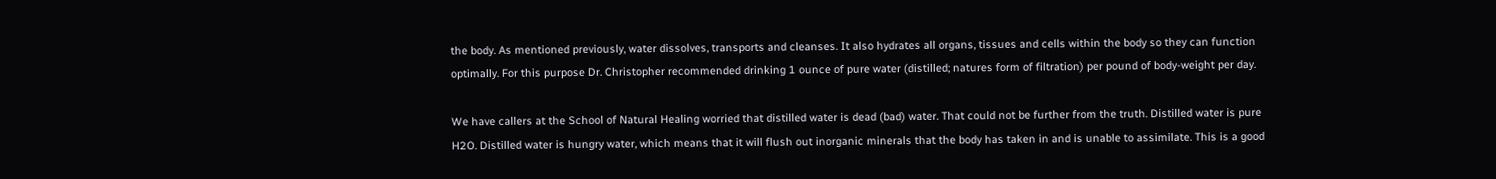the body. As mentioned previously, water dissolves, transports and cleanses. It also hydrates all organs, tissues and cells within the body so they can function optimally. For this purpose Dr. Christopher recommended drinking 1 ounce of pure water (distilled; natures form of filtration) per pound of body-weight per day.

We have callers at the School of Natural Healing worried that distilled water is dead (bad) water. That could not be further from the truth. Distilled water is pure H2O. Distilled water is hungry water, which means that it will flush out inorganic minerals that the body has taken in and is unable to assimilate. This is a good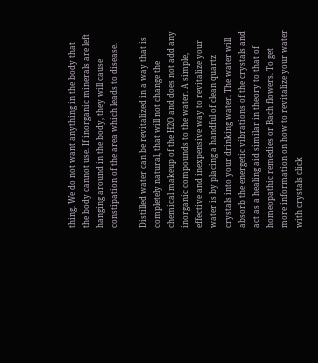thing. We do not want anything in the body that the body cannot use. If inorganic minerals are left hanging around in the body, they will cause constipation of the area which leads to disease.

Distilled water can be revitalized in a way that is completely natural, that will not change the chemical makeup of the H2O and does not add any inorganic compounds to the water. A simple, effective and inexpensive way to revitalize your water is by placing a handful of clean quartz crystals into your drinking water. The water will absorb the energetic vibrations of the crystals and act as a healing aid similar in theory to that of homeopathic remedies or Bach flowers. To get more information on how to revitalize your water with crystals click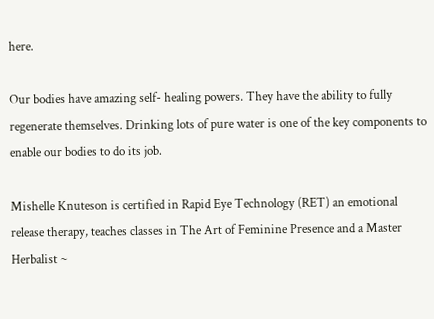here.

Our bodies have amazing self- healing powers. They have the ability to fully regenerate themselves. Drinking lots of pure water is one of the key components to enable our bodies to do its job.

Mishelle Knuteson is certified in Rapid Eye Technology (RET) an emotional release therapy, teaches classes in The Art of Feminine Presence and a Master Herbalist ~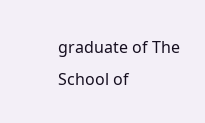graduate of The School of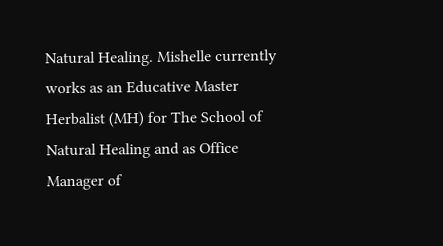Natural Healing. Mishelle currently works as an Educative Master Herbalist (MH) for The School of Natural Healing and as Office Manager of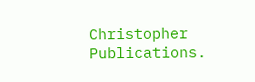Christopher Publications.